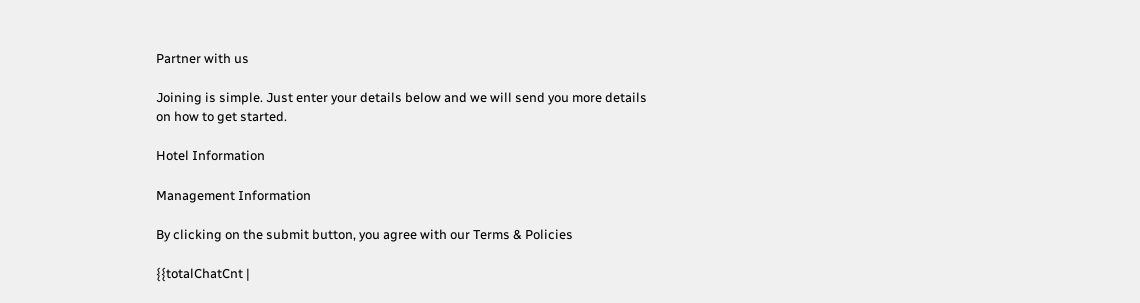Partner with us

Joining is simple. Just enter your details below and we will send you more details
on how to get started.

Hotel Information

Management Information

By clicking on the submit button, you agree with our Terms & Policies

{{totalChatCnt |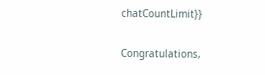chatCountLimit}}

Congratulations,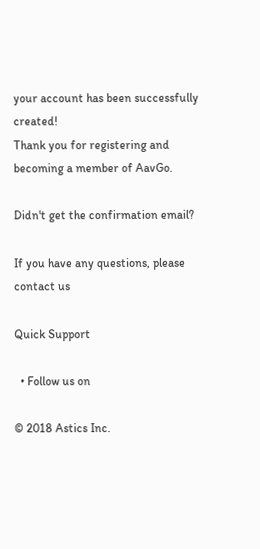your account has been successfully created!
Thank you for registering and becoming a member of AavGo.

Didn't get the confirmation email?

If you have any questions, please contact us

Quick Support

  • Follow us on

© 2018 Astics Inc.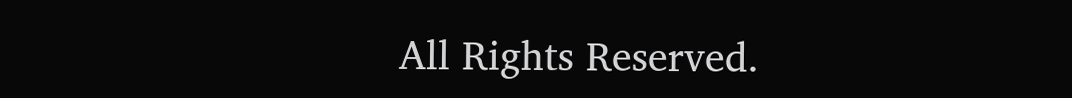All Rights Reserved.